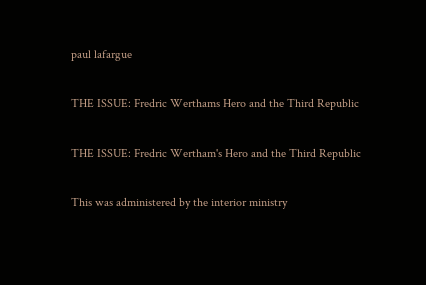paul lafargue

THE ISSUE: Fredric Werthams Hero and the Third Republic

THE ISSUE: Fredric Wertham's Hero and the Third Republic

This was administered by the interior ministry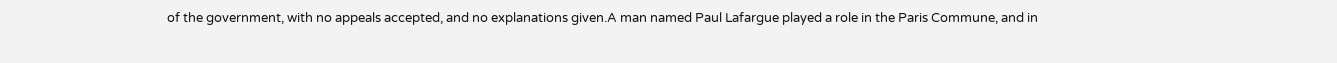of the government, with no appeals accepted, and no explanations given.A man named Paul Lafargue played a role in the Paris Commune, and in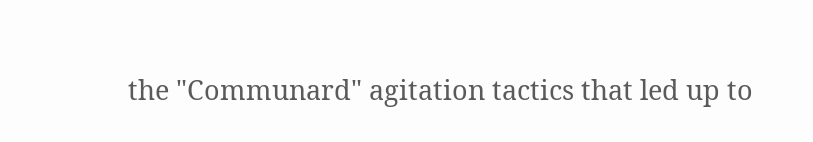the "Communard" agitation tactics that led up to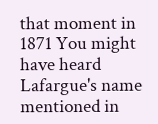that moment in 1871 You might have heard Lafargue's name mentioned in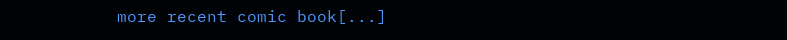more recent comic book[...]